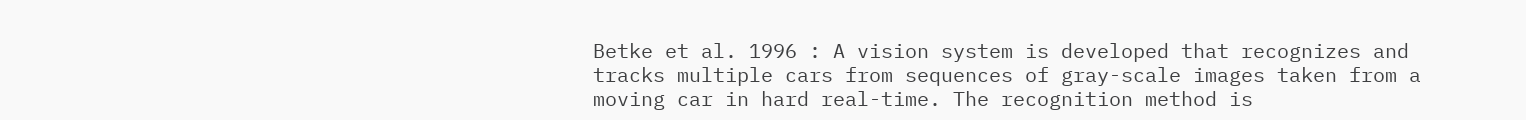Betke et al. 1996 : A vision system is developed that recognizes and tracks multiple cars from sequences of gray-scale images taken from a moving car in hard real-time. The recognition method is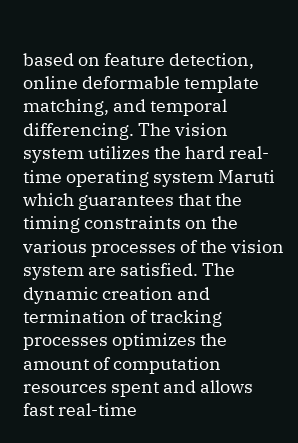based on feature detection, online deformable template matching, and temporal differencing. The vision system utilizes the hard real-time operating system Maruti which guarantees that the timing constraints on the various processes of the vision system are satisfied. The dynamic creation and termination of tracking processes optimizes the amount of computation resources spent and allows fast real-time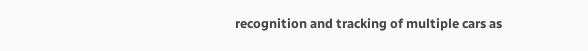recognition and tracking of multiple cars as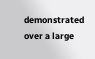demonstrated over a large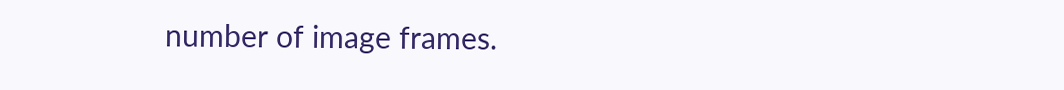number of image frames.